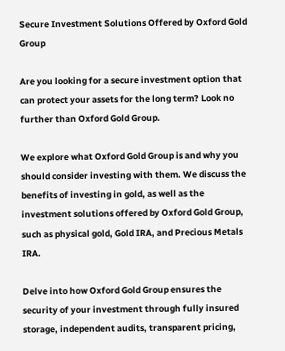Secure Investment Solutions Offered by Oxford Gold Group

Are you looking for a secure investment option that can protect your assets for the long term? Look no further than Oxford Gold Group.

We explore what Oxford Gold Group is and why you should consider investing with them. We discuss the benefits of investing in gold, as well as the investment solutions offered by Oxford Gold Group, such as physical gold, Gold IRA, and Precious Metals IRA.

Delve into how Oxford Gold Group ensures the security of your investment through fully insured storage, independent audits, transparent pricing,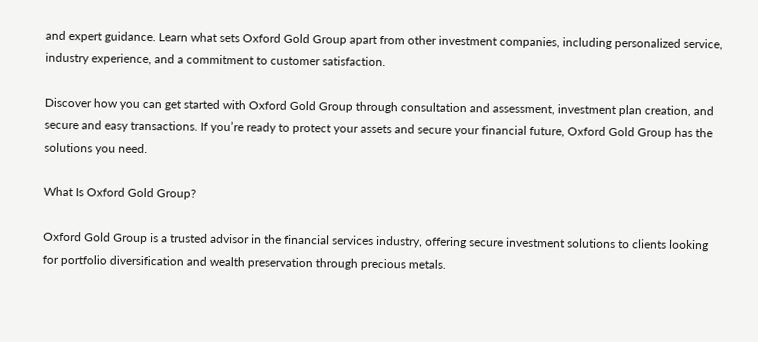and expert guidance. Learn what sets Oxford Gold Group apart from other investment companies, including personalized service, industry experience, and a commitment to customer satisfaction.

Discover how you can get started with Oxford Gold Group through consultation and assessment, investment plan creation, and secure and easy transactions. If you’re ready to protect your assets and secure your financial future, Oxford Gold Group has the solutions you need.

What Is Oxford Gold Group?

Oxford Gold Group is a trusted advisor in the financial services industry, offering secure investment solutions to clients looking for portfolio diversification and wealth preservation through precious metals.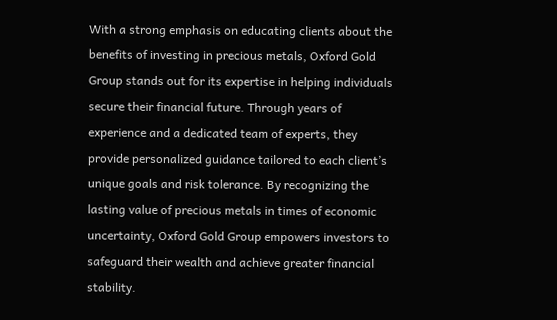With a strong emphasis on educating clients about the benefits of investing in precious metals, Oxford Gold Group stands out for its expertise in helping individuals secure their financial future. Through years of experience and a dedicated team of experts, they provide personalized guidance tailored to each client’s unique goals and risk tolerance. By recognizing the lasting value of precious metals in times of economic uncertainty, Oxford Gold Group empowers investors to safeguard their wealth and achieve greater financial stability.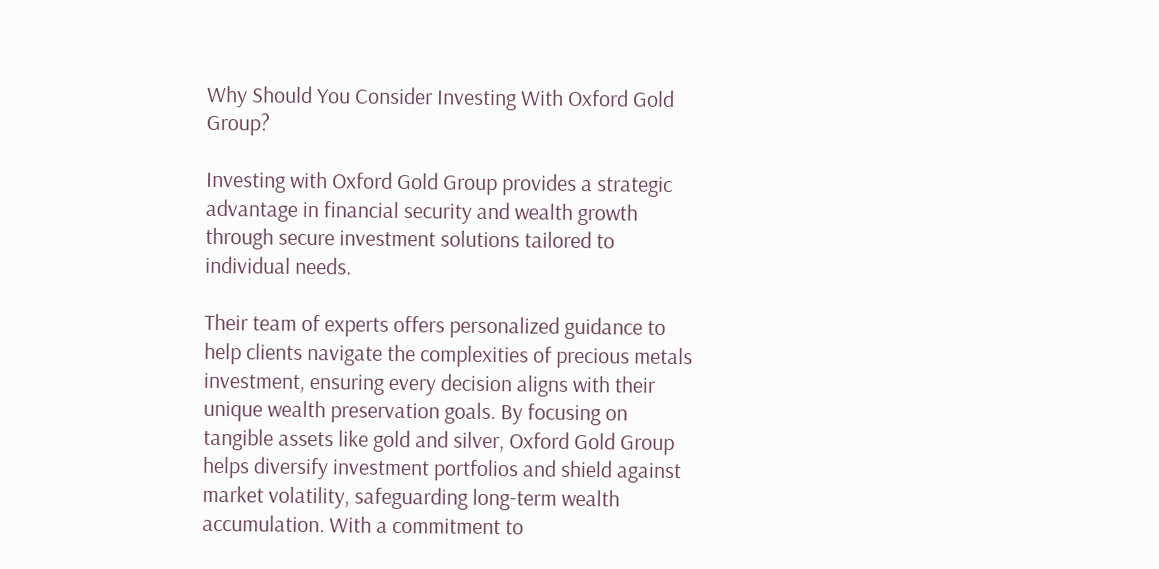Why Should You Consider Investing With Oxford Gold Group?

Investing with Oxford Gold Group provides a strategic advantage in financial security and wealth growth through secure investment solutions tailored to individual needs.

Their team of experts offers personalized guidance to help clients navigate the complexities of precious metals investment, ensuring every decision aligns with their unique wealth preservation goals. By focusing on tangible assets like gold and silver, Oxford Gold Group helps diversify investment portfolios and shield against market volatility, safeguarding long-term wealth accumulation. With a commitment to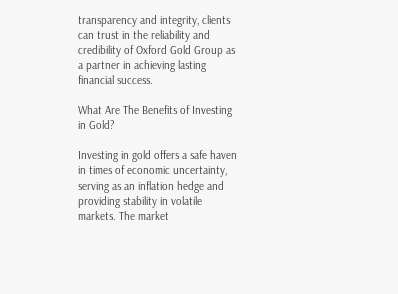transparency and integrity, clients can trust in the reliability and credibility of Oxford Gold Group as a partner in achieving lasting financial success.

What Are The Benefits of Investing in Gold?

Investing in gold offers a safe haven in times of economic uncertainty, serving as an inflation hedge and providing stability in volatile markets. The market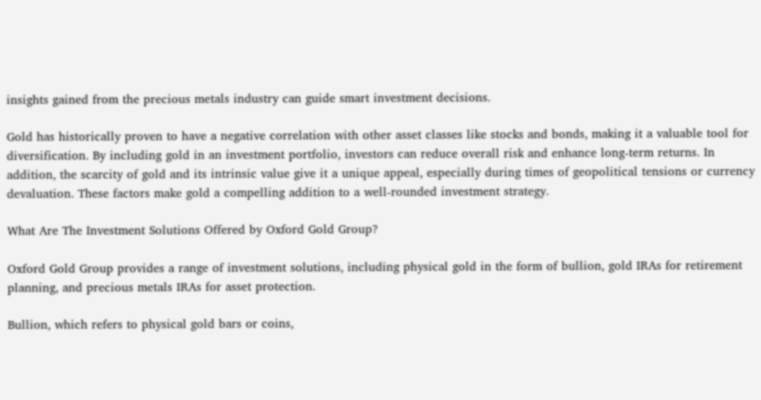insights gained from the precious metals industry can guide smart investment decisions.

Gold has historically proven to have a negative correlation with other asset classes like stocks and bonds, making it a valuable tool for diversification. By including gold in an investment portfolio, investors can reduce overall risk and enhance long-term returns. In addition, the scarcity of gold and its intrinsic value give it a unique appeal, especially during times of geopolitical tensions or currency devaluation. These factors make gold a compelling addition to a well-rounded investment strategy.

What Are The Investment Solutions Offered by Oxford Gold Group?

Oxford Gold Group provides a range of investment solutions, including physical gold in the form of bullion, gold IRAs for retirement planning, and precious metals IRAs for asset protection.

Bullion, which refers to physical gold bars or coins,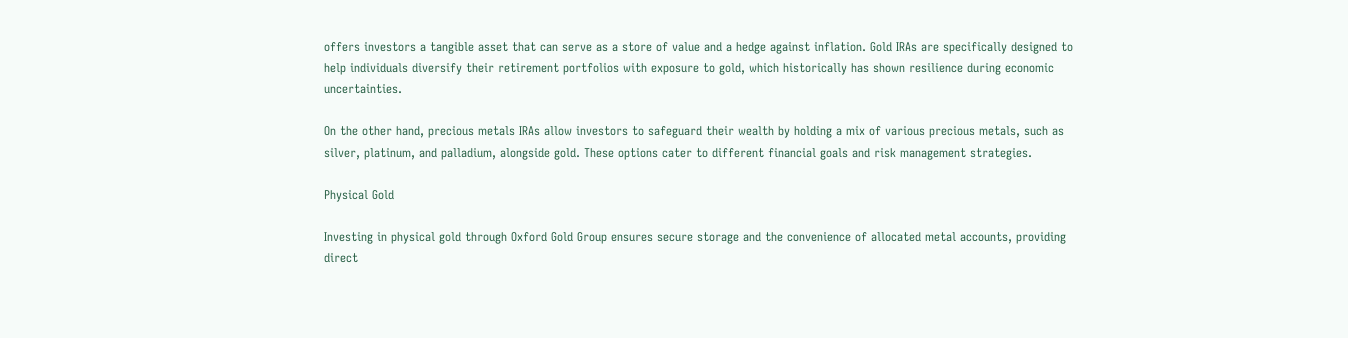offers investors a tangible asset that can serve as a store of value and a hedge against inflation. Gold IRAs are specifically designed to help individuals diversify their retirement portfolios with exposure to gold, which historically has shown resilience during economic uncertainties.

On the other hand, precious metals IRAs allow investors to safeguard their wealth by holding a mix of various precious metals, such as silver, platinum, and palladium, alongside gold. These options cater to different financial goals and risk management strategies.

Physical Gold

Investing in physical gold through Oxford Gold Group ensures secure storage and the convenience of allocated metal accounts, providing direct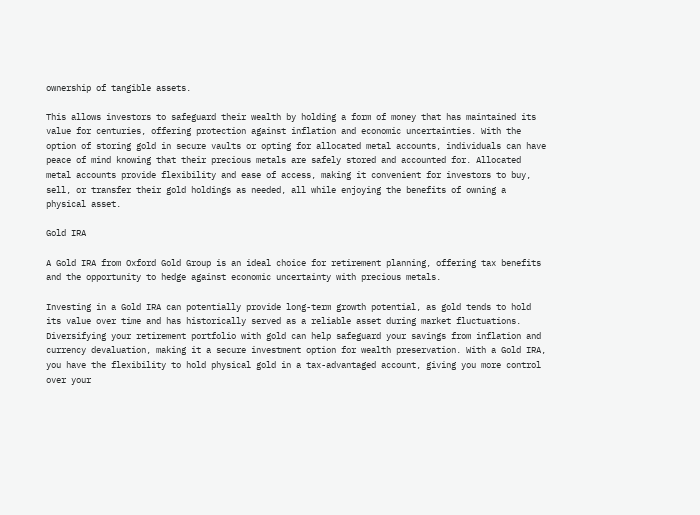ownership of tangible assets.

This allows investors to safeguard their wealth by holding a form of money that has maintained its value for centuries, offering protection against inflation and economic uncertainties. With the option of storing gold in secure vaults or opting for allocated metal accounts, individuals can have peace of mind knowing that their precious metals are safely stored and accounted for. Allocated metal accounts provide flexibility and ease of access, making it convenient for investors to buy, sell, or transfer their gold holdings as needed, all while enjoying the benefits of owning a physical asset.

Gold IRA

A Gold IRA from Oxford Gold Group is an ideal choice for retirement planning, offering tax benefits and the opportunity to hedge against economic uncertainty with precious metals.

Investing in a Gold IRA can potentially provide long-term growth potential, as gold tends to hold its value over time and has historically served as a reliable asset during market fluctuations. Diversifying your retirement portfolio with gold can help safeguard your savings from inflation and currency devaluation, making it a secure investment option for wealth preservation. With a Gold IRA, you have the flexibility to hold physical gold in a tax-advantaged account, giving you more control over your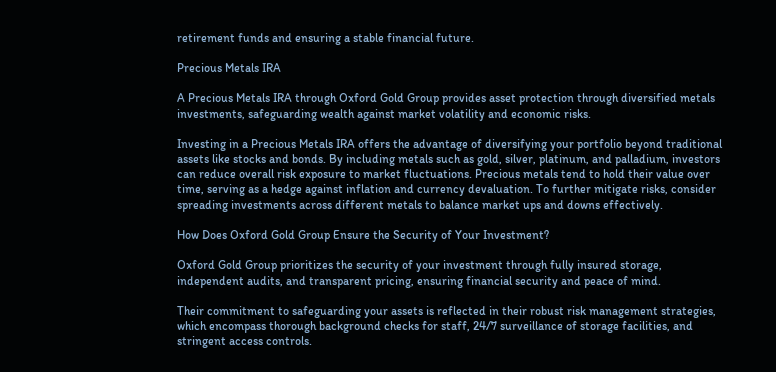retirement funds and ensuring a stable financial future.

Precious Metals IRA

A Precious Metals IRA through Oxford Gold Group provides asset protection through diversified metals investments, safeguarding wealth against market volatility and economic risks.

Investing in a Precious Metals IRA offers the advantage of diversifying your portfolio beyond traditional assets like stocks and bonds. By including metals such as gold, silver, platinum, and palladium, investors can reduce overall risk exposure to market fluctuations. Precious metals tend to hold their value over time, serving as a hedge against inflation and currency devaluation. To further mitigate risks, consider spreading investments across different metals to balance market ups and downs effectively.

How Does Oxford Gold Group Ensure the Security of Your Investment?

Oxford Gold Group prioritizes the security of your investment through fully insured storage, independent audits, and transparent pricing, ensuring financial security and peace of mind.

Their commitment to safeguarding your assets is reflected in their robust risk management strategies, which encompass thorough background checks for staff, 24/7 surveillance of storage facilities, and stringent access controls.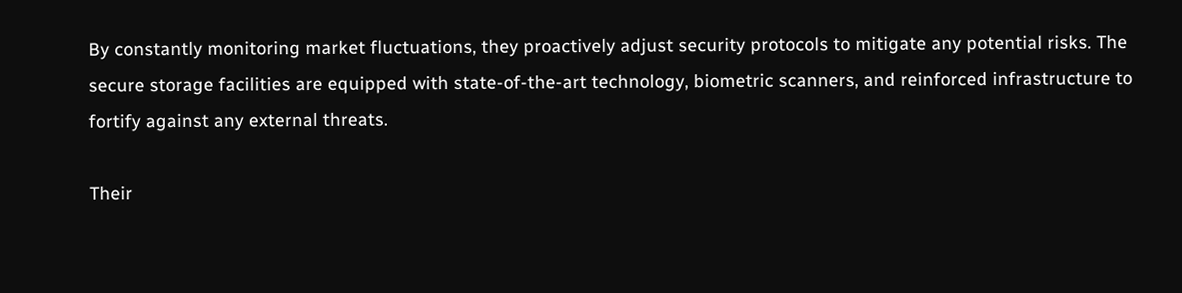By constantly monitoring market fluctuations, they proactively adjust security protocols to mitigate any potential risks. The secure storage facilities are equipped with state-of-the-art technology, biometric scanners, and reinforced infrastructure to fortify against any external threats.

Their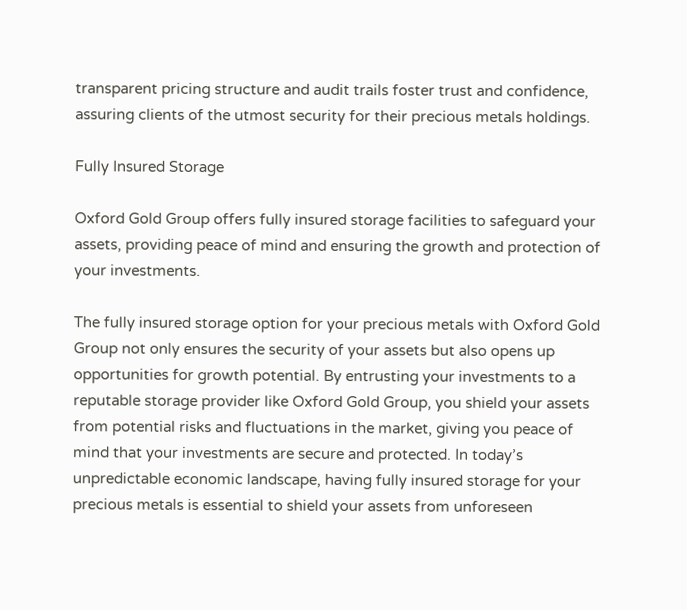transparent pricing structure and audit trails foster trust and confidence, assuring clients of the utmost security for their precious metals holdings.

Fully Insured Storage

Oxford Gold Group offers fully insured storage facilities to safeguard your assets, providing peace of mind and ensuring the growth and protection of your investments.

The fully insured storage option for your precious metals with Oxford Gold Group not only ensures the security of your assets but also opens up opportunities for growth potential. By entrusting your investments to a reputable storage provider like Oxford Gold Group, you shield your assets from potential risks and fluctuations in the market, giving you peace of mind that your investments are secure and protected. In today’s unpredictable economic landscape, having fully insured storage for your precious metals is essential to shield your assets from unforeseen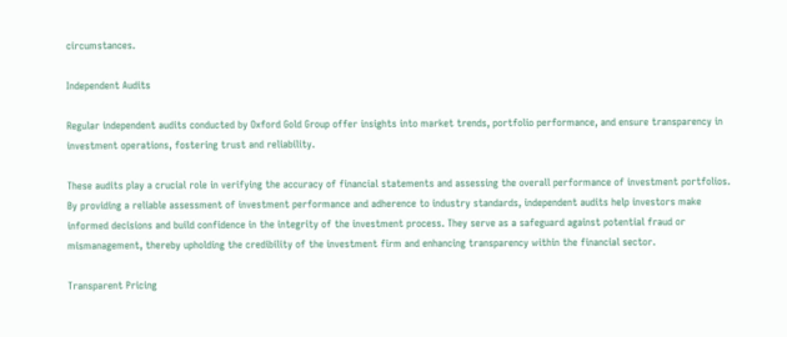circumstances.

Independent Audits

Regular independent audits conducted by Oxford Gold Group offer insights into market trends, portfolio performance, and ensure transparency in investment operations, fostering trust and reliability.

These audits play a crucial role in verifying the accuracy of financial statements and assessing the overall performance of investment portfolios. By providing a reliable assessment of investment performance and adherence to industry standards, independent audits help investors make informed decisions and build confidence in the integrity of the investment process. They serve as a safeguard against potential fraud or mismanagement, thereby upholding the credibility of the investment firm and enhancing transparency within the financial sector.

Transparent Pricing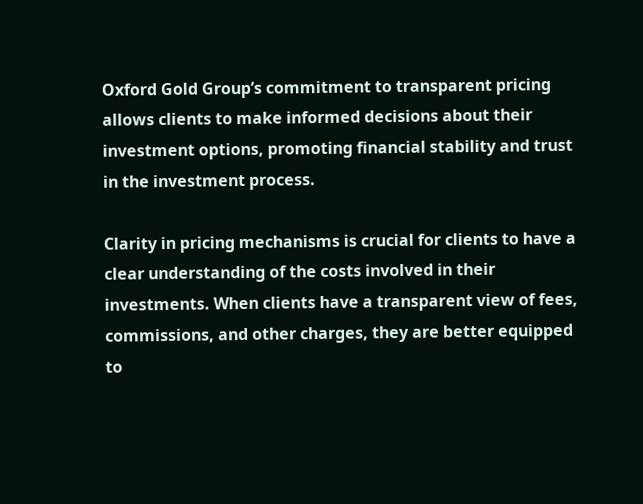Oxford Gold Group’s commitment to transparent pricing allows clients to make informed decisions about their investment options, promoting financial stability and trust in the investment process.

Clarity in pricing mechanisms is crucial for clients to have a clear understanding of the costs involved in their investments. When clients have a transparent view of fees, commissions, and other charges, they are better equipped to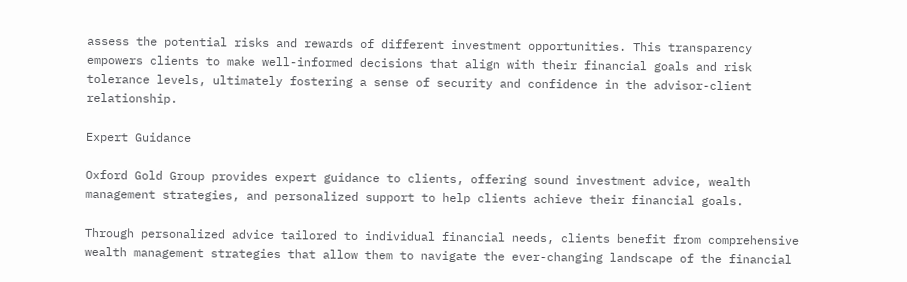assess the potential risks and rewards of different investment opportunities. This transparency empowers clients to make well-informed decisions that align with their financial goals and risk tolerance levels, ultimately fostering a sense of security and confidence in the advisor-client relationship.

Expert Guidance

Oxford Gold Group provides expert guidance to clients, offering sound investment advice, wealth management strategies, and personalized support to help clients achieve their financial goals.

Through personalized advice tailored to individual financial needs, clients benefit from comprehensive wealth management strategies that allow them to navigate the ever-changing landscape of the financial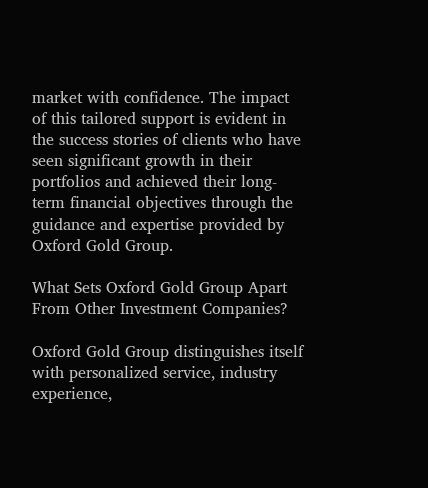market with confidence. The impact of this tailored support is evident in the success stories of clients who have seen significant growth in their portfolios and achieved their long-term financial objectives through the guidance and expertise provided by Oxford Gold Group.

What Sets Oxford Gold Group Apart From Other Investment Companies?

Oxford Gold Group distinguishes itself with personalized service, industry experience,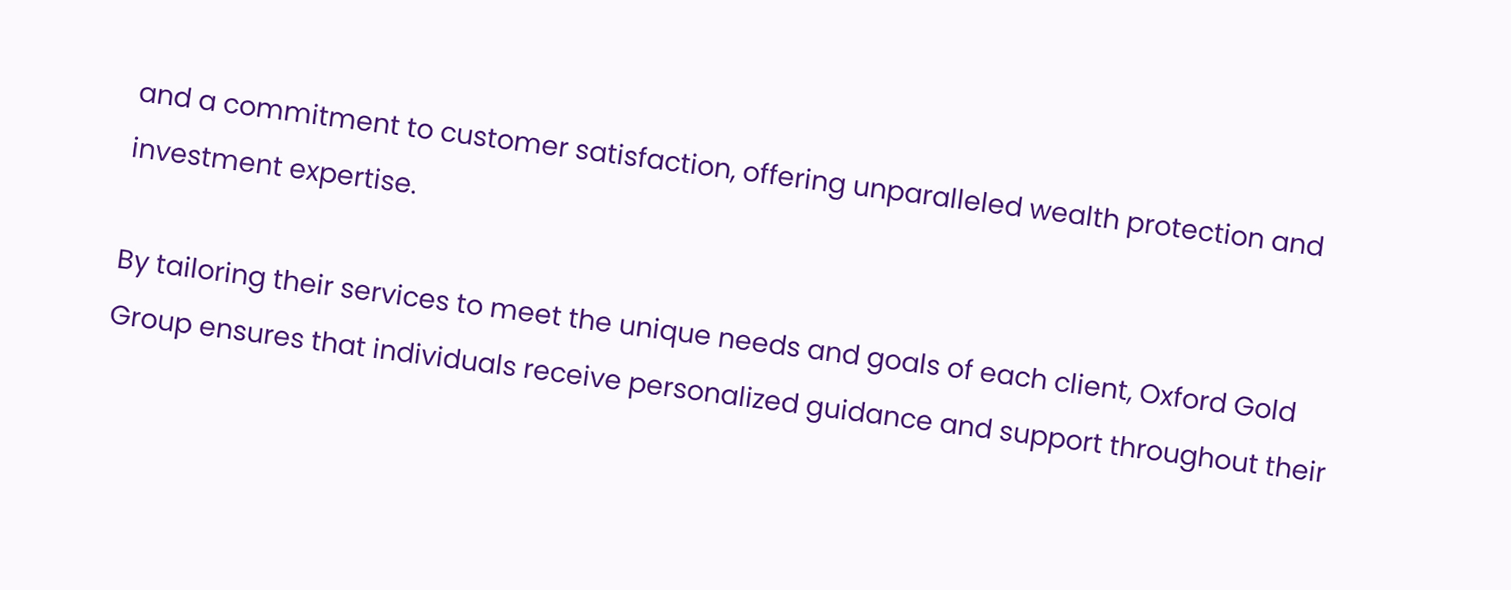and a commitment to customer satisfaction, offering unparalleled wealth protection and investment expertise.

By tailoring their services to meet the unique needs and goals of each client, Oxford Gold Group ensures that individuals receive personalized guidance and support throughout their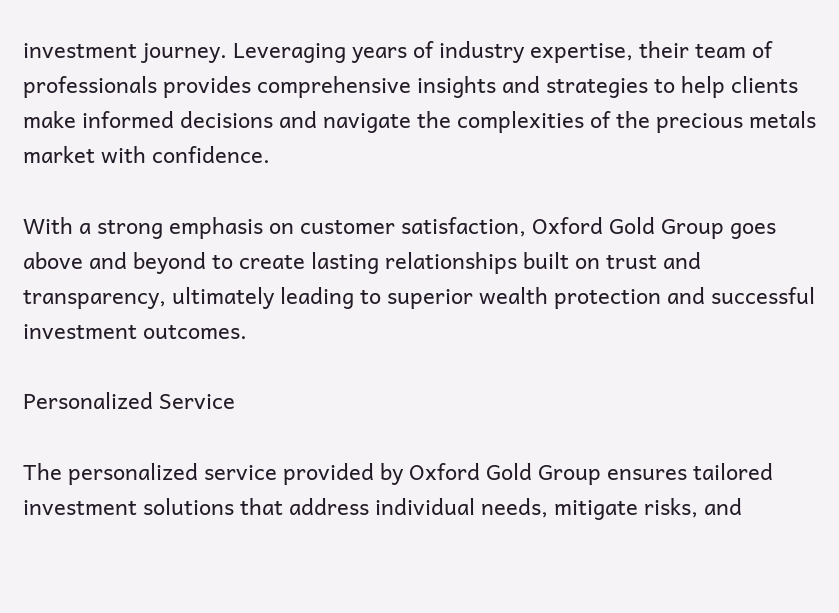investment journey. Leveraging years of industry expertise, their team of professionals provides comprehensive insights and strategies to help clients make informed decisions and navigate the complexities of the precious metals market with confidence.

With a strong emphasis on customer satisfaction, Oxford Gold Group goes above and beyond to create lasting relationships built on trust and transparency, ultimately leading to superior wealth protection and successful investment outcomes.

Personalized Service

The personalized service provided by Oxford Gold Group ensures tailored investment solutions that address individual needs, mitigate risks, and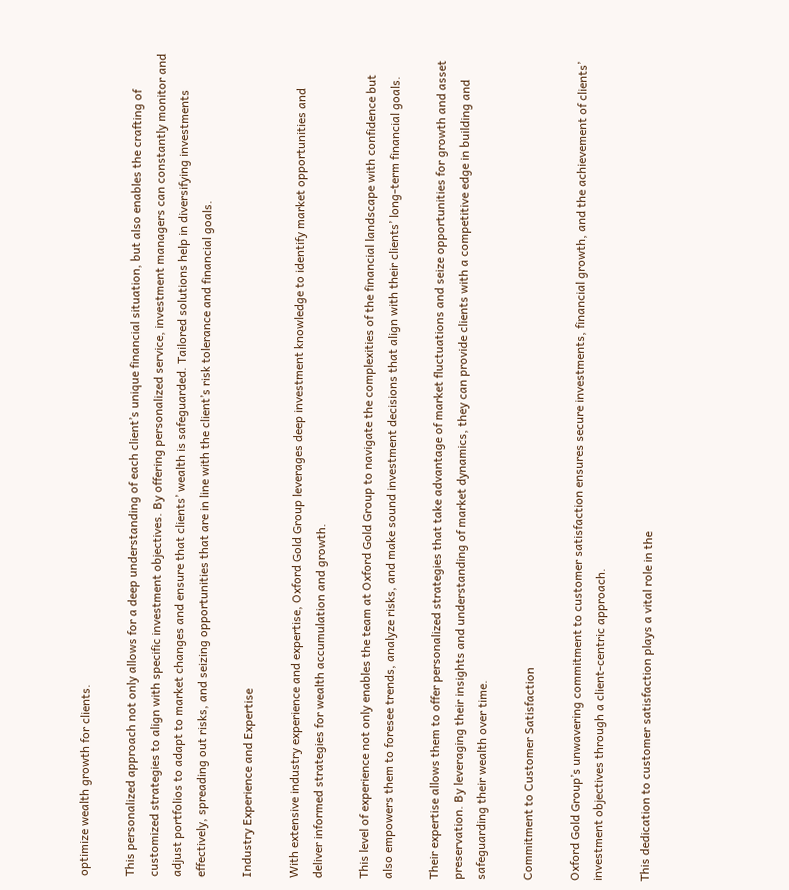optimize wealth growth for clients.

This personalized approach not only allows for a deep understanding of each client’s unique financial situation, but also enables the crafting of customized strategies to align with specific investment objectives. By offering personalized service, investment managers can constantly monitor and adjust portfolios to adapt to market changes and ensure that clients’ wealth is safeguarded. Tailored solutions help in diversifying investments effectively, spreading out risks, and seizing opportunities that are in line with the client’s risk tolerance and financial goals.

Industry Experience and Expertise

With extensive industry experience and expertise, Oxford Gold Group leverages deep investment knowledge to identify market opportunities and deliver informed strategies for wealth accumulation and growth.

This level of experience not only enables the team at Oxford Gold Group to navigate the complexities of the financial landscape with confidence but also empowers them to foresee trends, analyze risks, and make sound investment decisions that align with their clients’ long-term financial goals.

Their expertise allows them to offer personalized strategies that take advantage of market fluctuations and seize opportunities for growth and asset preservation. By leveraging their insights and understanding of market dynamics, they can provide clients with a competitive edge in building and safeguarding their wealth over time.

Commitment to Customer Satisfaction

Oxford Gold Group’s unwavering commitment to customer satisfaction ensures secure investments, financial growth, and the achievement of clients’ investment objectives through a client-centric approach.

This dedication to customer satisfaction plays a vital role in the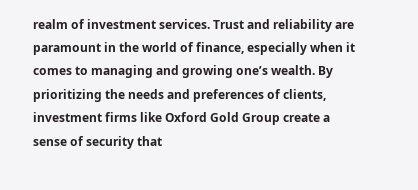realm of investment services. Trust and reliability are paramount in the world of finance, especially when it comes to managing and growing one’s wealth. By prioritizing the needs and preferences of clients, investment firms like Oxford Gold Group create a sense of security that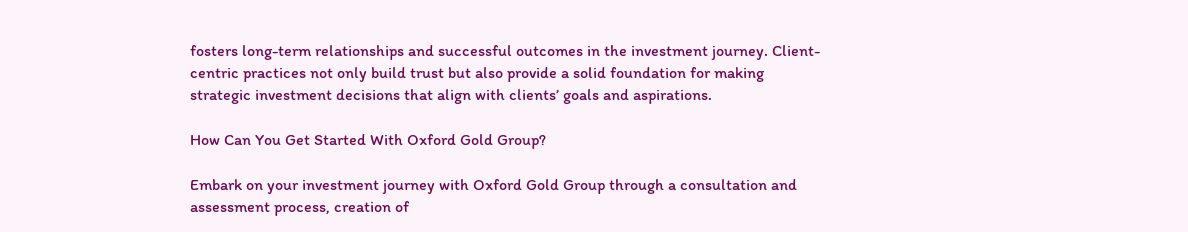fosters long-term relationships and successful outcomes in the investment journey. Client-centric practices not only build trust but also provide a solid foundation for making strategic investment decisions that align with clients’ goals and aspirations.

How Can You Get Started With Oxford Gold Group?

Embark on your investment journey with Oxford Gold Group through a consultation and assessment process, creation of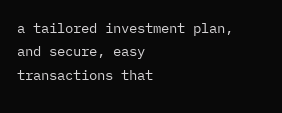a tailored investment plan, and secure, easy transactions that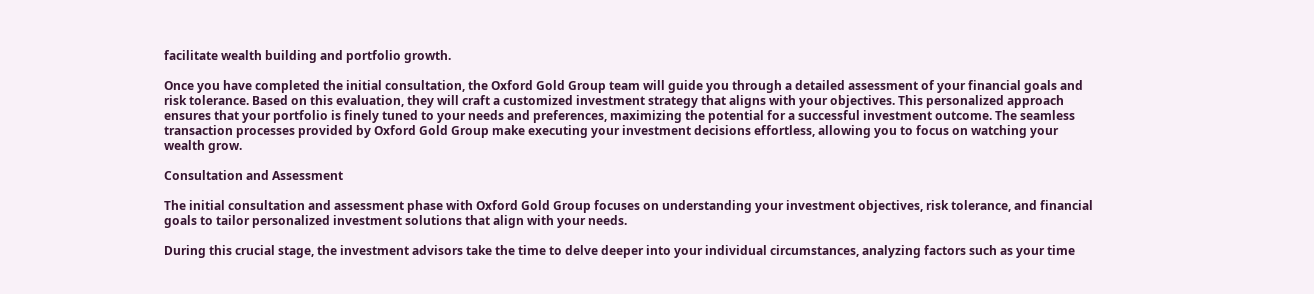facilitate wealth building and portfolio growth.

Once you have completed the initial consultation, the Oxford Gold Group team will guide you through a detailed assessment of your financial goals and risk tolerance. Based on this evaluation, they will craft a customized investment strategy that aligns with your objectives. This personalized approach ensures that your portfolio is finely tuned to your needs and preferences, maximizing the potential for a successful investment outcome. The seamless transaction processes provided by Oxford Gold Group make executing your investment decisions effortless, allowing you to focus on watching your wealth grow.

Consultation and Assessment

The initial consultation and assessment phase with Oxford Gold Group focuses on understanding your investment objectives, risk tolerance, and financial goals to tailor personalized investment solutions that align with your needs.

During this crucial stage, the investment advisors take the time to delve deeper into your individual circumstances, analyzing factors such as your time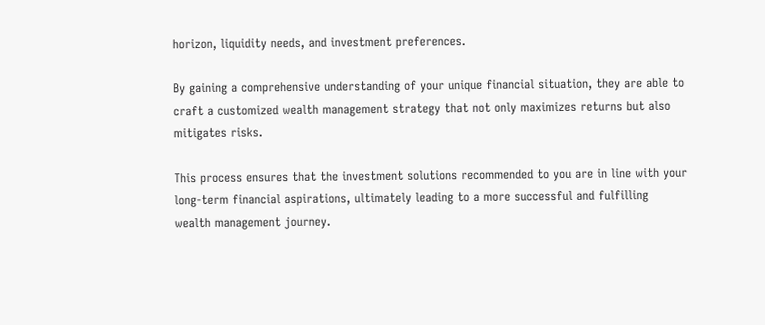horizon, liquidity needs, and investment preferences.

By gaining a comprehensive understanding of your unique financial situation, they are able to craft a customized wealth management strategy that not only maximizes returns but also mitigates risks.

This process ensures that the investment solutions recommended to you are in line with your long-term financial aspirations, ultimately leading to a more successful and fulfilling wealth management journey.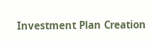Investment Plan Creation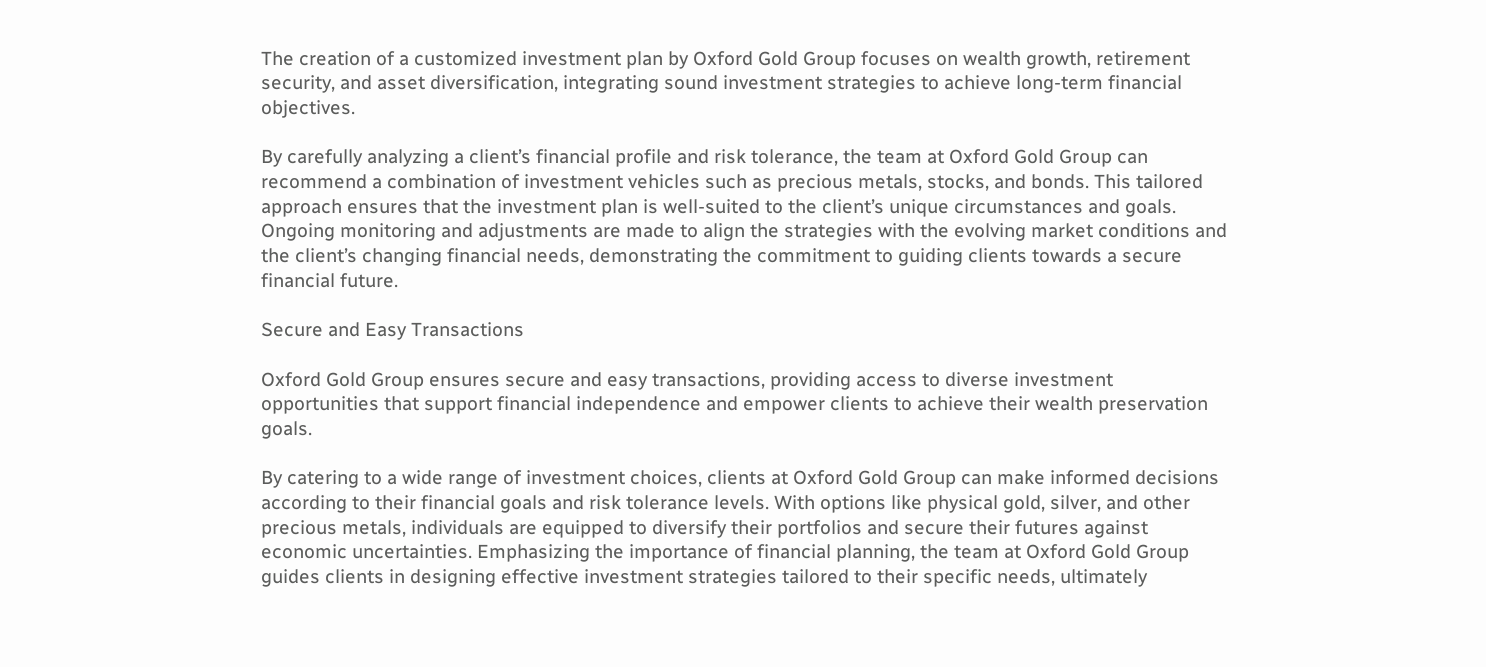The creation of a customized investment plan by Oxford Gold Group focuses on wealth growth, retirement security, and asset diversification, integrating sound investment strategies to achieve long-term financial objectives.

By carefully analyzing a client’s financial profile and risk tolerance, the team at Oxford Gold Group can recommend a combination of investment vehicles such as precious metals, stocks, and bonds. This tailored approach ensures that the investment plan is well-suited to the client’s unique circumstances and goals. Ongoing monitoring and adjustments are made to align the strategies with the evolving market conditions and the client’s changing financial needs, demonstrating the commitment to guiding clients towards a secure financial future.

Secure and Easy Transactions

Oxford Gold Group ensures secure and easy transactions, providing access to diverse investment opportunities that support financial independence and empower clients to achieve their wealth preservation goals.

By catering to a wide range of investment choices, clients at Oxford Gold Group can make informed decisions according to their financial goals and risk tolerance levels. With options like physical gold, silver, and other precious metals, individuals are equipped to diversify their portfolios and secure their futures against economic uncertainties. Emphasizing the importance of financial planning, the team at Oxford Gold Group guides clients in designing effective investment strategies tailored to their specific needs, ultimately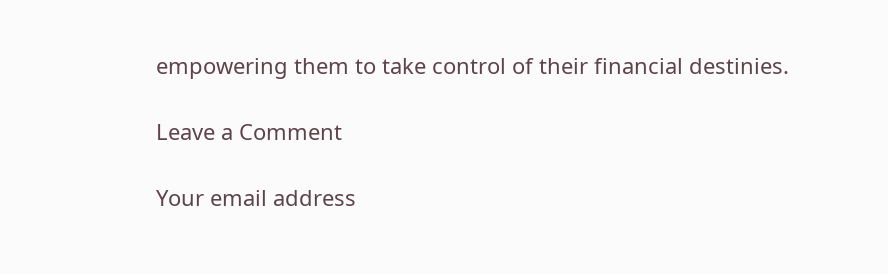empowering them to take control of their financial destinies.

Leave a Comment

Your email address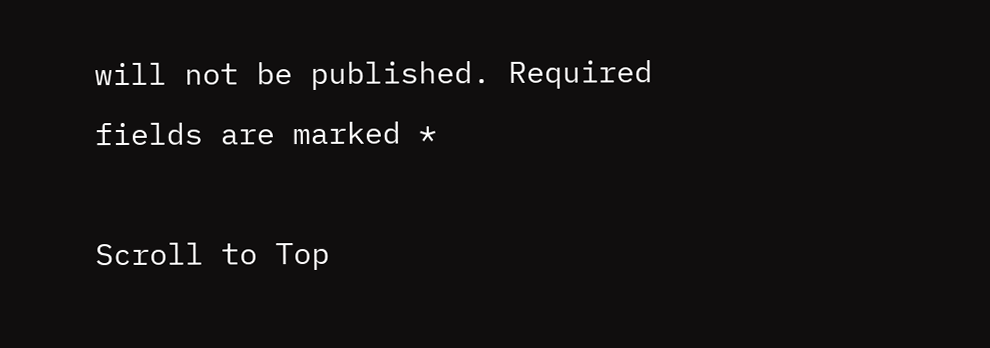will not be published. Required fields are marked *

Scroll to Top